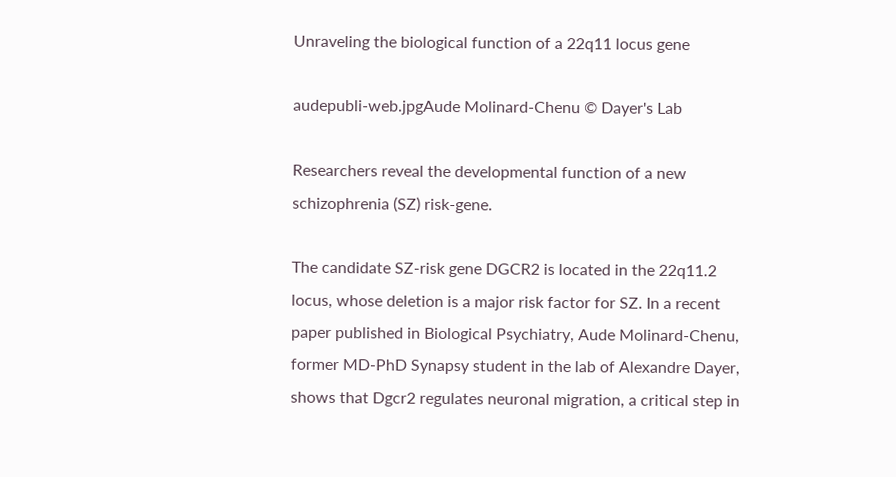Unraveling the biological function of a 22q11 locus gene

audepubli-web.jpgAude Molinard-Chenu © Dayer's Lab

Researchers reveal the developmental function of a new schizophrenia (SZ) risk-gene.

The candidate SZ-risk gene DGCR2 is located in the 22q11.2 locus, whose deletion is a major risk factor for SZ. In a recent paper published in Biological Psychiatry, Aude Molinard-Chenu, former MD-PhD Synapsy student in the lab of Alexandre Dayer, shows that Dgcr2 regulates neuronal migration, a critical step in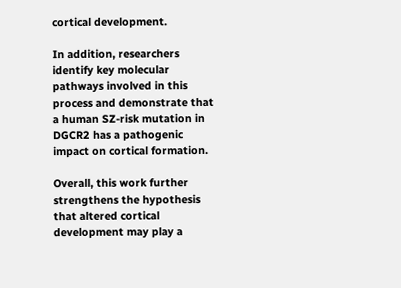cortical development.

In addition, researchers identify key molecular pathways involved in this process and demonstrate that a human SZ-risk mutation in DGCR2 has a pathogenic impact on cortical formation.

Overall, this work further strengthens the hypothesis that altered cortical development may play a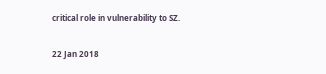critical role in vulnerability to SZ.

22 Jan 2018